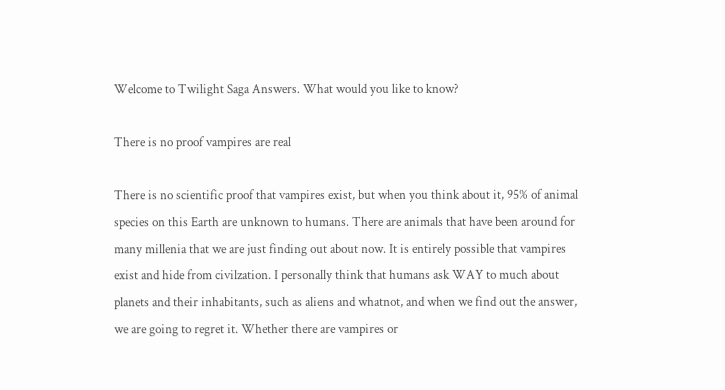Welcome to Twilight Saga Answers. What would you like to know?

There is no proof vampires are real

There is no scientific proof that vampires exist, but when you think about it, 95% of animal species on this Earth are unknown to humans. There are animals that have been around for many millenia that we are just finding out about now. It is entirely possible that vampires exist and hide from civilzation. I personally think that humans ask WAY to much about planets and their inhabitants, such as aliens and whatnot, and when we find out the answer, we are going to regret it. Whether there are vampires or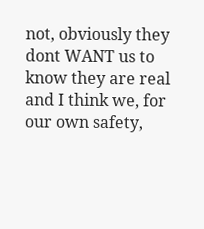not, obviously they dont WANT us to know they are real and I think we, for our own safety,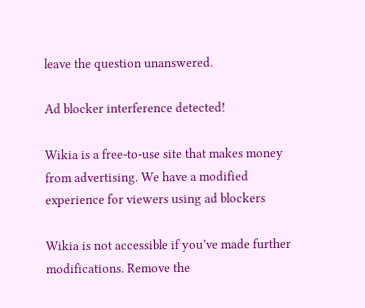leave the question unanswered.

Ad blocker interference detected!

Wikia is a free-to-use site that makes money from advertising. We have a modified experience for viewers using ad blockers

Wikia is not accessible if you’ve made further modifications. Remove the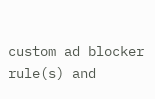custom ad blocker rule(s) and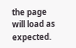the page will load as expected.